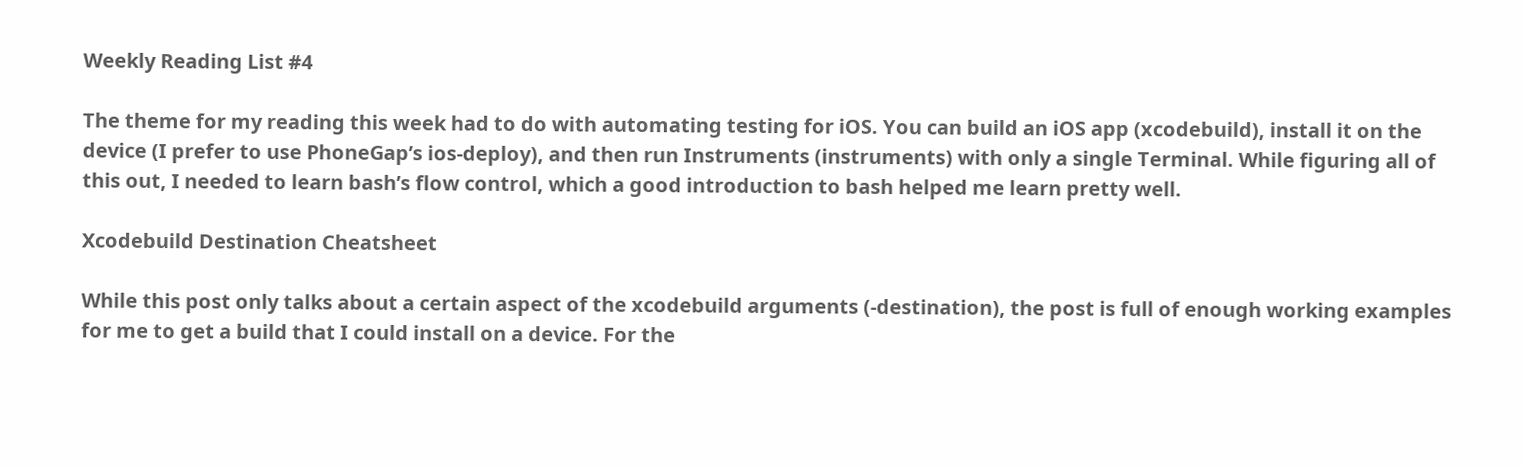Weekly Reading List #4

The theme for my reading this week had to do with automating testing for iOS. You can build an iOS app (xcodebuild), install it on the device (I prefer to use PhoneGap’s ios-deploy), and then run Instruments (instruments) with only a single Terminal. While figuring all of this out, I needed to learn bash’s flow control, which a good introduction to bash helped me learn pretty well.

Xcodebuild Destination Cheatsheet

While this post only talks about a certain aspect of the xcodebuild arguments (-destination), the post is full of enough working examples for me to get a build that I could install on a device. For the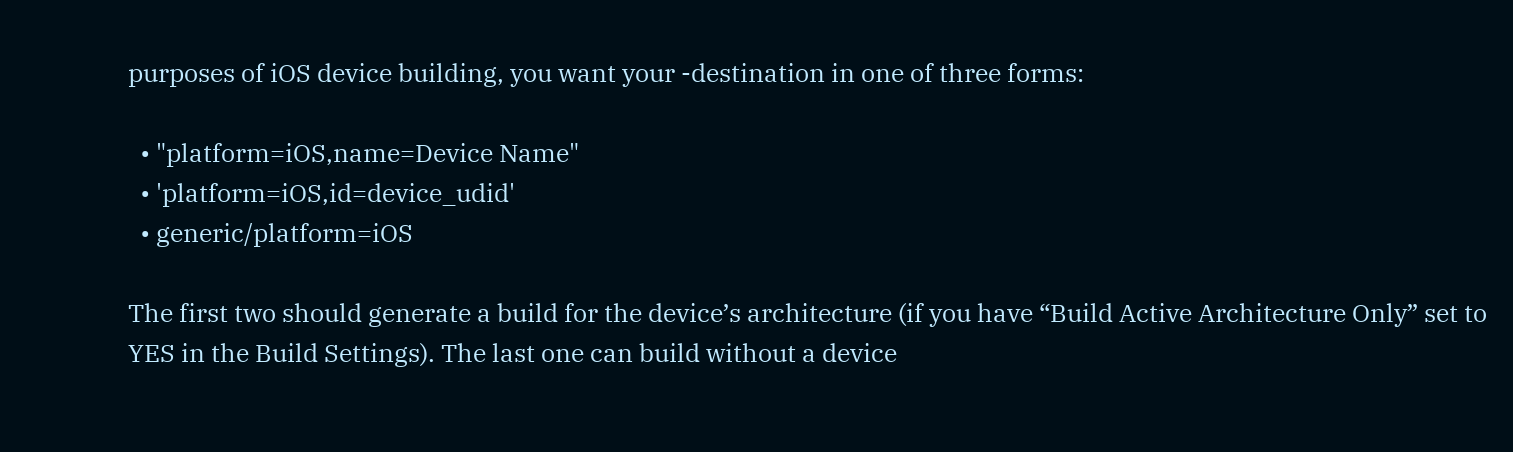purposes of iOS device building, you want your -destination in one of three forms:

  • "platform=iOS,name=Device Name"
  • 'platform=iOS,id=device_udid'
  • generic/platform=iOS

The first two should generate a build for the device’s architecture (if you have “Build Active Architecture Only” set to YES in the Build Settings). The last one can build without a device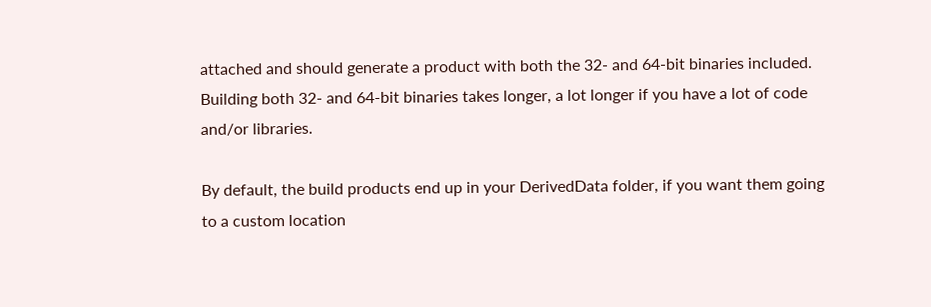attached and should generate a product with both the 32- and 64-bit binaries included. Building both 32- and 64-bit binaries takes longer, a lot longer if you have a lot of code and/or libraries.

By default, the build products end up in your DerivedData folder, if you want them going to a custom location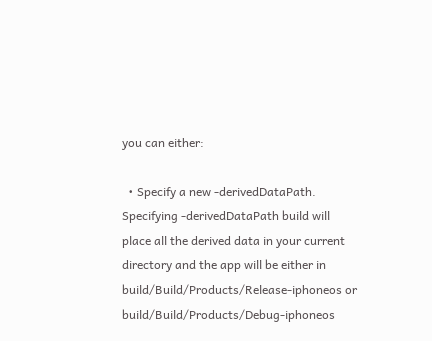you can either:

  • Specify a new -derivedDataPath. Specifying -derivedDataPath build will place all the derived data in your current directory and the app will be either in build/Build/Products/Release-iphoneos or build/Build/Products/Debug-iphoneos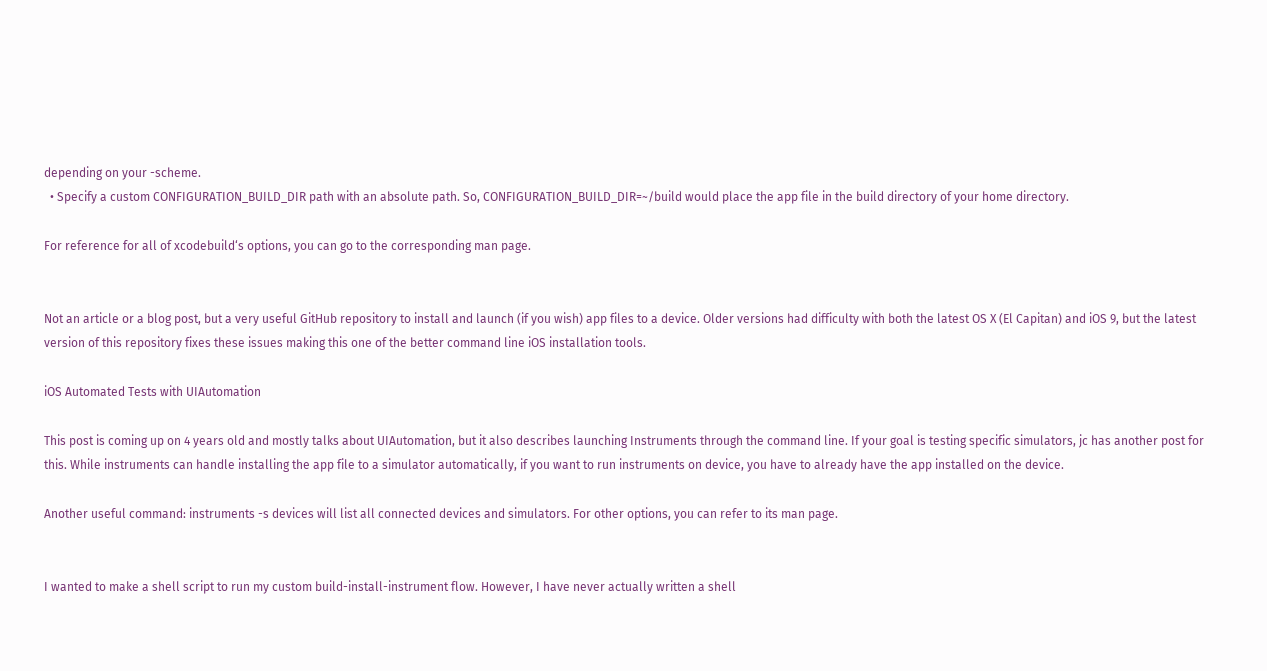depending on your -scheme.
  • Specify a custom CONFIGURATION_BUILD_DIR path with an absolute path. So, CONFIGURATION_BUILD_DIR=~/build would place the app file in the build directory of your home directory.

For reference for all of xcodebuild‘s options, you can go to the corresponding man page.


Not an article or a blog post, but a very useful GitHub repository to install and launch (if you wish) app files to a device. Older versions had difficulty with both the latest OS X (El Capitan) and iOS 9, but the latest version of this repository fixes these issues making this one of the better command line iOS installation tools.

iOS Automated Tests with UIAutomation

This post is coming up on 4 years old and mostly talks about UIAutomation, but it also describes launching Instruments through the command line. If your goal is testing specific simulators, jc has another post for this. While instruments can handle installing the app file to a simulator automatically, if you want to run instruments on device, you have to already have the app installed on the device.

Another useful command: instruments -s devices will list all connected devices and simulators. For other options, you can refer to its man page.


I wanted to make a shell script to run my custom build-install-instrument flow. However, I have never actually written a shell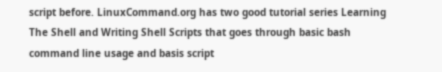script before. LinuxCommand.org has two good tutorial series Learning The Shell and Writing Shell Scripts that goes through basic bash command line usage and basis script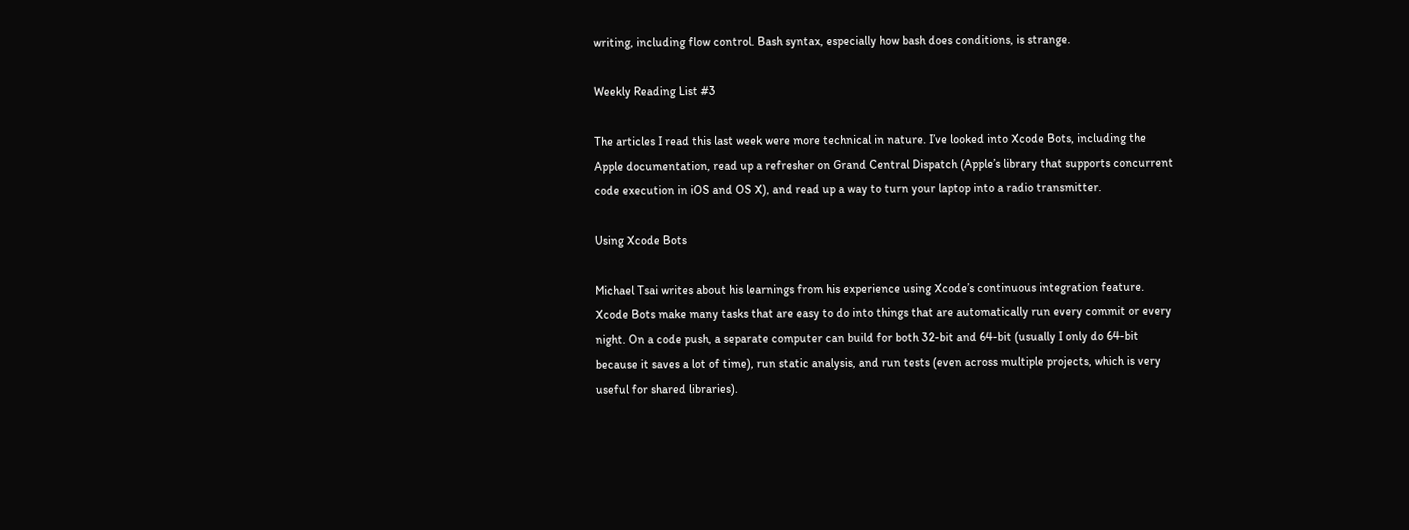writing, including flow control. Bash syntax, especially how bash does conditions, is strange.

Weekly Reading List #3

The articles I read this last week were more technical in nature. I’ve looked into Xcode Bots, including the Apple documentation, read up a refresher on Grand Central Dispatch (Apple’s library that supports concurrent code execution in iOS and OS X), and read up a way to turn your laptop into a radio transmitter.

Using Xcode Bots

Michael Tsai writes about his learnings from his experience using Xcode’s continuous integration feature. Xcode Bots make many tasks that are easy to do into things that are automatically run every commit or every night. On a code push, a separate computer can build for both 32-bit and 64-bit (usually I only do 64-bit because it saves a lot of time), run static analysis, and run tests (even across multiple projects, which is very useful for shared libraries).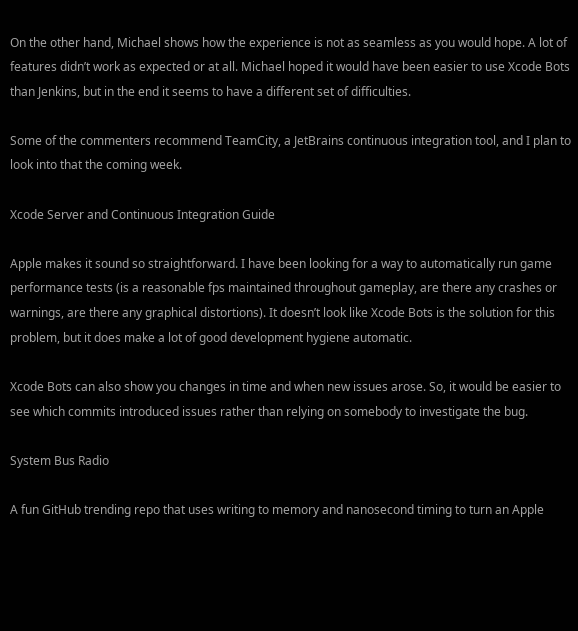On the other hand, Michael shows how the experience is not as seamless as you would hope. A lot of features didn’t work as expected or at all. Michael hoped it would have been easier to use Xcode Bots than Jenkins, but in the end it seems to have a different set of difficulties.

Some of the commenters recommend TeamCity, a JetBrains continuous integration tool, and I plan to look into that the coming week.

Xcode Server and Continuous Integration Guide

Apple makes it sound so straightforward. I have been looking for a way to automatically run game performance tests (is a reasonable fps maintained throughout gameplay, are there any crashes or warnings, are there any graphical distortions). It doesn’t look like Xcode Bots is the solution for this problem, but it does make a lot of good development hygiene automatic.

Xcode Bots can also show you changes in time and when new issues arose. So, it would be easier to see which commits introduced issues rather than relying on somebody to investigate the bug.

System Bus Radio

A fun GitHub trending repo that uses writing to memory and nanosecond timing to turn an Apple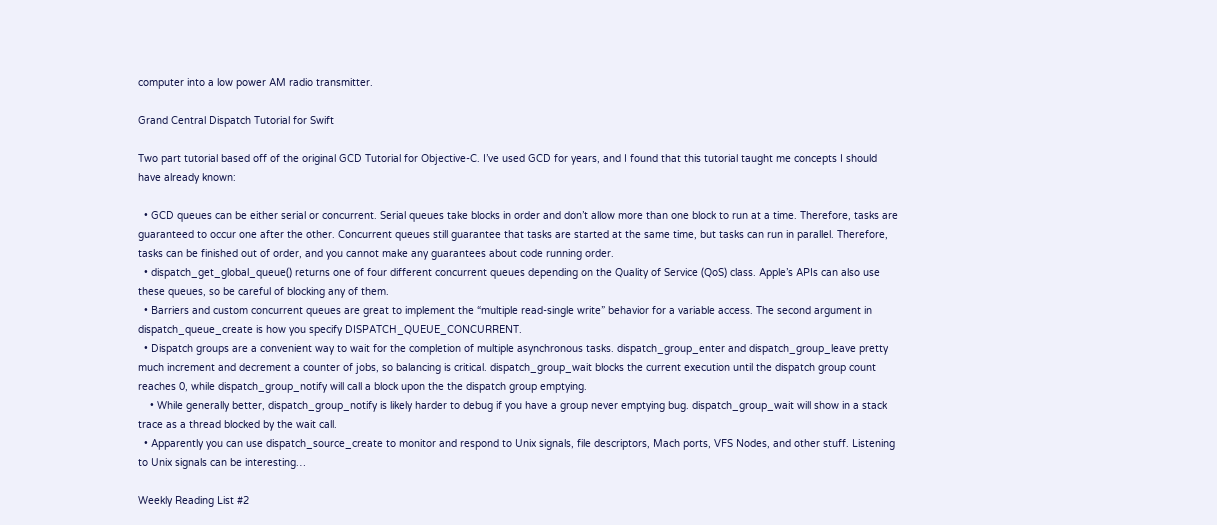computer into a low power AM radio transmitter.

Grand Central Dispatch Tutorial for Swift

Two part tutorial based off of the original GCD Tutorial for Objective-C. I’ve used GCD for years, and I found that this tutorial taught me concepts I should have already known:

  • GCD queues can be either serial or concurrent. Serial queues take blocks in order and don’t allow more than one block to run at a time. Therefore, tasks are guaranteed to occur one after the other. Concurrent queues still guarantee that tasks are started at the same time, but tasks can run in parallel. Therefore, tasks can be finished out of order, and you cannot make any guarantees about code running order.
  • dispatch_get_global_queue() returns one of four different concurrent queues depending on the Quality of Service (QoS) class. Apple’s APIs can also use these queues, so be careful of blocking any of them.
  • Barriers and custom concurrent queues are great to implement the “multiple read-single write” behavior for a variable access. The second argument in dispatch_queue_create is how you specify DISPATCH_QUEUE_CONCURRENT.
  • Dispatch groups are a convenient way to wait for the completion of multiple asynchronous tasks. dispatch_group_enter and dispatch_group_leave pretty much increment and decrement a counter of jobs, so balancing is critical. dispatch_group_wait blocks the current execution until the dispatch group count reaches 0, while dispatch_group_notify will call a block upon the the dispatch group emptying.
    • While generally better, dispatch_group_notify is likely harder to debug if you have a group never emptying bug. dispatch_group_wait will show in a stack trace as a thread blocked by the wait call.
  • Apparently you can use dispatch_source_create to monitor and respond to Unix signals, file descriptors, Mach ports, VFS Nodes, and other stuff. Listening to Unix signals can be interesting…

Weekly Reading List #2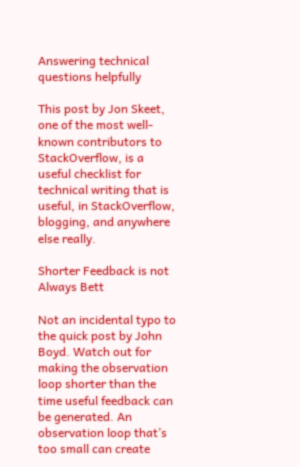Answering technical questions helpfully

This post by Jon Skeet, one of the most well-known contributors to StackOverflow, is a useful checklist for technical writing that is useful, in StackOverflow, blogging, and anywhere else really.

Shorter Feedback is not Always Bett

Not an incidental typo to the quick post by John Boyd. Watch out for making the observation loop shorter than the time useful feedback can be generated. An observation loop that’s too small can create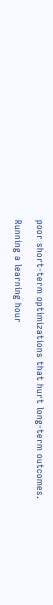poor short-term optimizations that hurt long-term outcomes.

Running a learning hour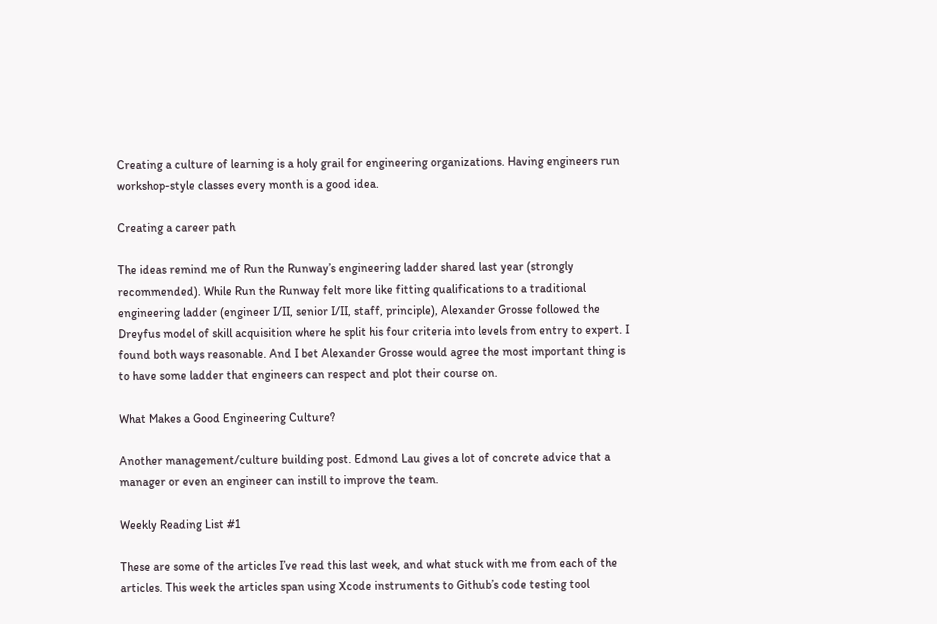Creating a culture of learning is a holy grail for engineering organizations. Having engineers run workshop-style classes every month is a good idea.

Creating a career path

The ideas remind me of Run the Runway’s engineering ladder shared last year (strongly recommended). While Run the Runway felt more like fitting qualifications to a traditional engineering ladder (engineer I/II, senior I/II, staff, principle), Alexander Grosse followed the Dreyfus model of skill acquisition where he split his four criteria into levels from entry to expert. I found both ways reasonable. And I bet Alexander Grosse would agree the most important thing is to have some ladder that engineers can respect and plot their course on.

What Makes a Good Engineering Culture?

Another management/culture building post. Edmond Lau gives a lot of concrete advice that a manager or even an engineer can instill to improve the team.

Weekly Reading List #1

These are some of the articles I’ve read this last week, and what stuck with me from each of the articles. This week the articles span using Xcode instruments to Github’s code testing tool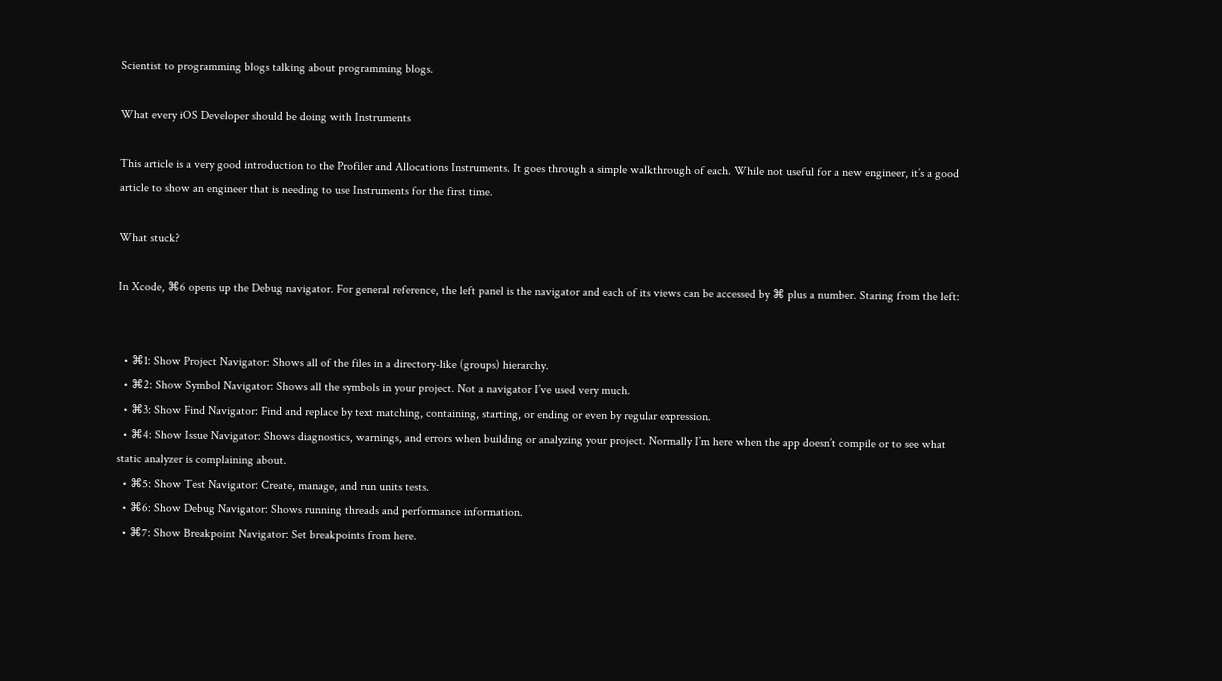Scientist to programming blogs talking about programming blogs.

What every iOS Developer should be doing with Instruments

This article is a very good introduction to the Profiler and Allocations Instruments. It goes through a simple walkthrough of each. While not useful for a new engineer, it’s a good article to show an engineer that is needing to use Instruments for the first time.

What stuck?

In Xcode, ⌘6 opens up the Debug navigator. For general reference, the left panel is the navigator and each of its views can be accessed by ⌘ plus a number. Staring from the left:


  • ⌘1: Show Project Navigator: Shows all of the files in a directory-like (groups) hierarchy.
  • ⌘2: Show Symbol Navigator: Shows all the symbols in your project. Not a navigator I’ve used very much.
  • ⌘3: Show Find Navigator: Find and replace by text matching, containing, starting, or ending or even by regular expression.
  • ⌘4: Show Issue Navigator: Shows diagnostics, warnings, and errors when building or analyzing your project. Normally I’m here when the app doesn’t compile or to see what static analyzer is complaining about.
  • ⌘5: Show Test Navigator: Create, manage, and run units tests.
  • ⌘6: Show Debug Navigator: Shows running threads and performance information.
  • ⌘7: Show Breakpoint Navigator: Set breakpoints from here.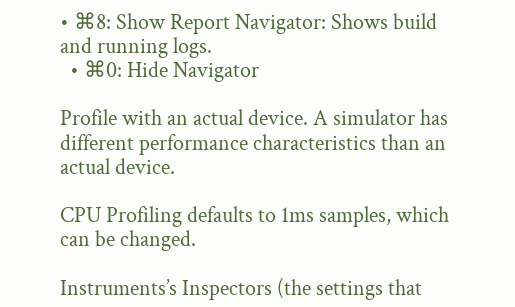• ⌘8: Show Report Navigator: Shows build and running logs.
  • ⌘0: Hide Navigator

Profile with an actual device. A simulator has different performance characteristics than an actual device.

CPU Profiling defaults to 1ms samples, which can be changed.

Instruments’s Inspectors (the settings that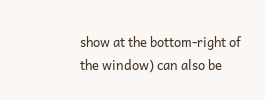show at the bottom-right of the window) can also be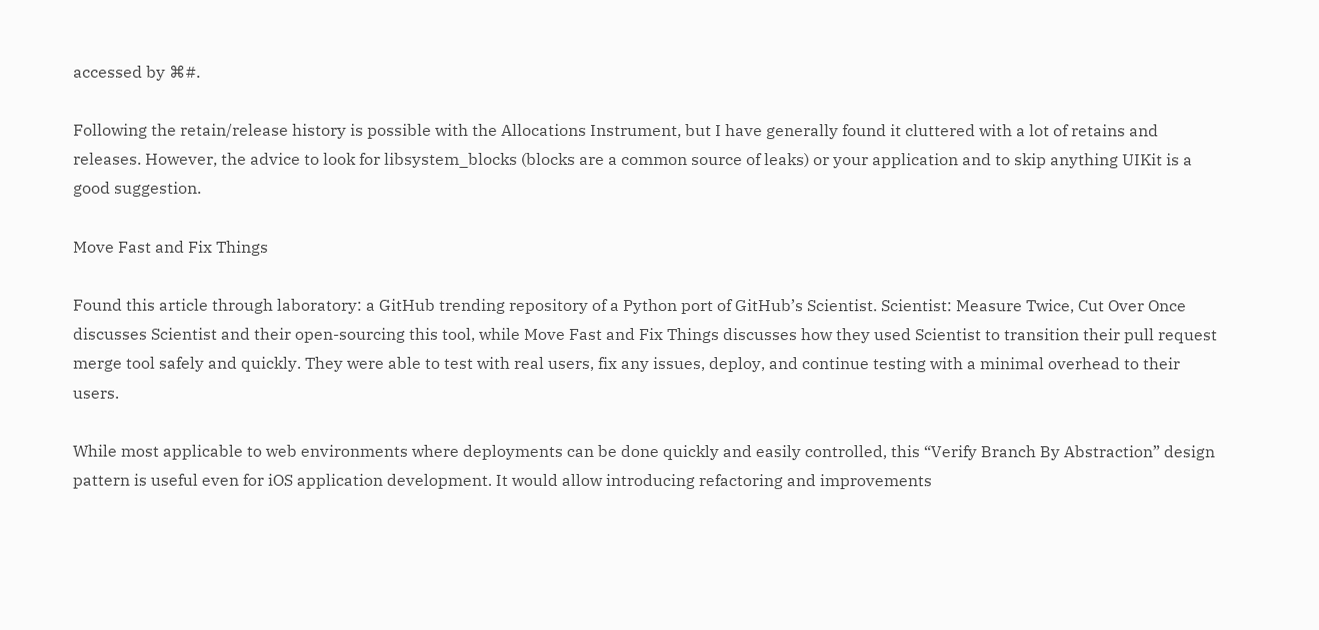accessed by ⌘#.

Following the retain/release history is possible with the Allocations Instrument, but I have generally found it cluttered with a lot of retains and releases. However, the advice to look for libsystem_blocks (blocks are a common source of leaks) or your application and to skip anything UIKit is a good suggestion.

Move Fast and Fix Things

Found this article through laboratory: a GitHub trending repository of a Python port of GitHub’s Scientist. Scientist: Measure Twice, Cut Over Once discusses Scientist and their open-sourcing this tool, while Move Fast and Fix Things discusses how they used Scientist to transition their pull request merge tool safely and quickly. They were able to test with real users, fix any issues, deploy, and continue testing with a minimal overhead to their users.

While most applicable to web environments where deployments can be done quickly and easily controlled, this “Verify Branch By Abstraction” design pattern is useful even for iOS application development. It would allow introducing refactoring and improvements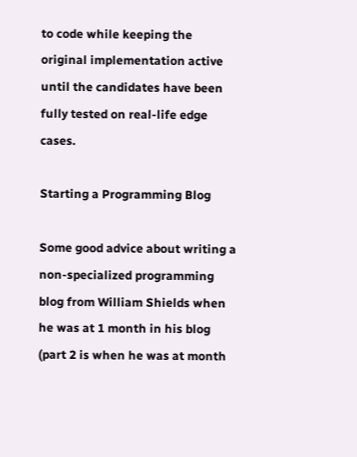to code while keeping the original implementation active until the candidates have been fully tested on real-life edge cases.

Starting a Programming Blog

Some good advice about writing a non-specialized programming blog from William Shields when he was at 1 month in his blog (part 2 is when he was at month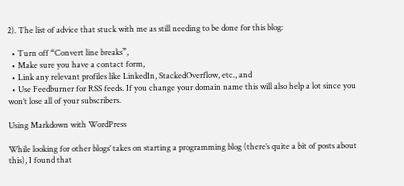2). The list of advice that stuck with me as still needing to be done for this blog:

  • Turn off “Convert line breaks”,
  • Make sure you have a contact form,
  • Link any relevant profiles like LinkedIn, StackedOverflow, etc., and
  • Use Feedburner for RSS feeds. If you change your domain name this will also help a lot since you won’t lose all of your subscribers.

Using Markdown with WordPress

While looking for other blogs’ takes on starting a programming blog (there’s quite a bit of posts about this), I found that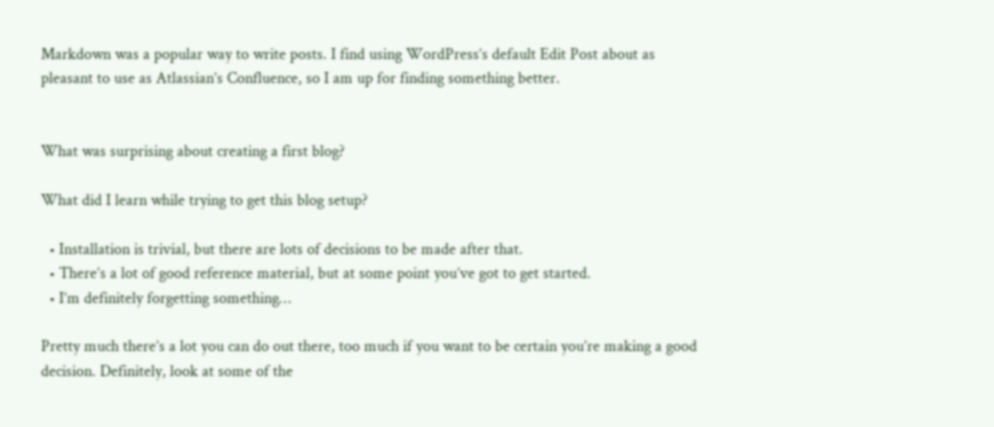Markdown was a popular way to write posts. I find using WordPress’s default Edit Post about as pleasant to use as Atlassian’s Confluence, so I am up for finding something better.


What was surprising about creating a first blog?

What did I learn while trying to get this blog setup?

  • Installation is trivial, but there are lots of decisions to be made after that.
  • There’s a lot of good reference material, but at some point you’ve got to get started.
  • I’m definitely forgetting something…

Pretty much there’s a lot you can do out there, too much if you want to be certain you’re making a good decision. Definitely, look at some of the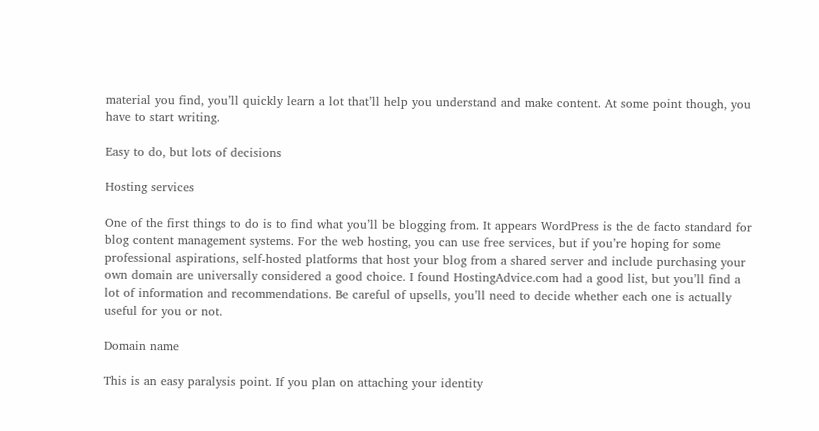material you find, you’ll quickly learn a lot that’ll help you understand and make content. At some point though, you have to start writing.

Easy to do, but lots of decisions

Hosting services

One of the first things to do is to find what you’ll be blogging from. It appears WordPress is the de facto standard for blog content management systems. For the web hosting, you can use free services, but if you’re hoping for some professional aspirations, self-hosted platforms that host your blog from a shared server and include purchasing your own domain are universally considered a good choice. I found HostingAdvice.com had a good list, but you’ll find a lot of information and recommendations. Be careful of upsells, you’ll need to decide whether each one is actually useful for you or not.

Domain name

This is an easy paralysis point. If you plan on attaching your identity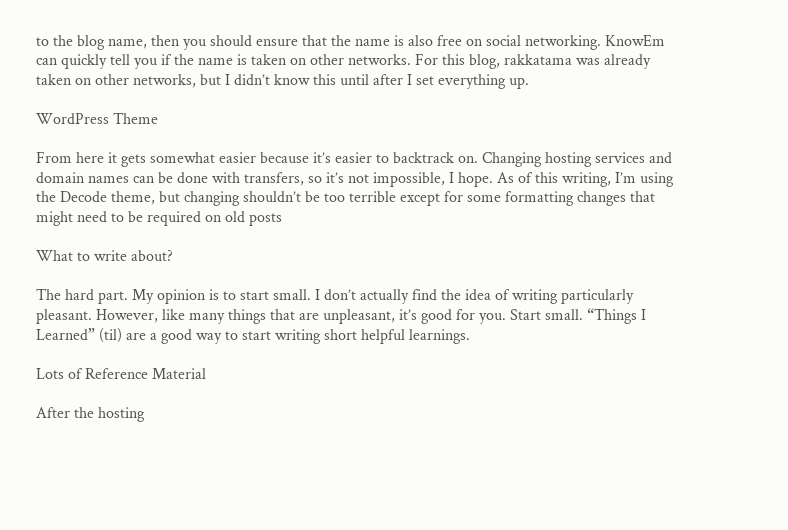to the blog name, then you should ensure that the name is also free on social networking. KnowEm can quickly tell you if the name is taken on other networks. For this blog, rakkatama was already taken on other networks, but I didn’t know this until after I set everything up.

WordPress Theme

From here it gets somewhat easier because it’s easier to backtrack on. Changing hosting services and domain names can be done with transfers, so it’s not impossible, I hope. As of this writing, I’m using the Decode theme, but changing shouldn’t be too terrible except for some formatting changes that might need to be required on old posts

What to write about?

The hard part. My opinion is to start small. I don’t actually find the idea of writing particularly pleasant. However, like many things that are unpleasant, it’s good for you. Start small. “Things I Learned” (til) are a good way to start writing short helpful learnings.

Lots of Reference Material

After the hosting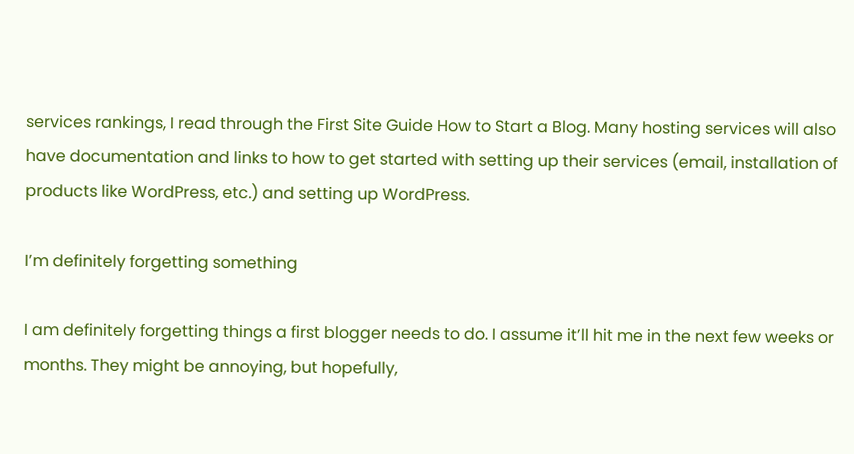services rankings, I read through the First Site Guide How to Start a Blog. Many hosting services will also have documentation and links to how to get started with setting up their services (email, installation of products like WordPress, etc.) and setting up WordPress.

I’m definitely forgetting something

I am definitely forgetting things a first blogger needs to do. I assume it’ll hit me in the next few weeks or months. They might be annoying, but hopefully,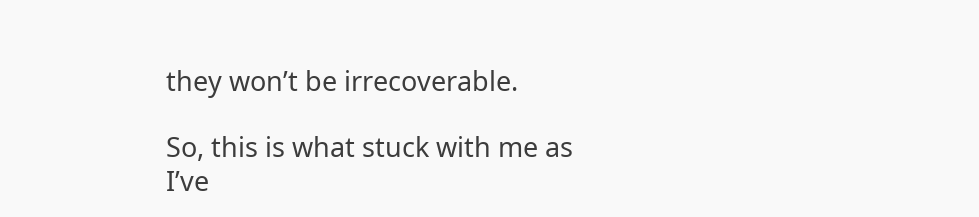they won’t be irrecoverable.

So, this is what stuck with me as I’ve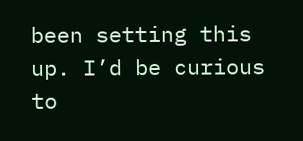been setting this up. I’d be curious to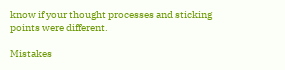know if your thought processes and sticking points were different.

Mistakes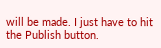will be made. I just have to hit the Publish button.